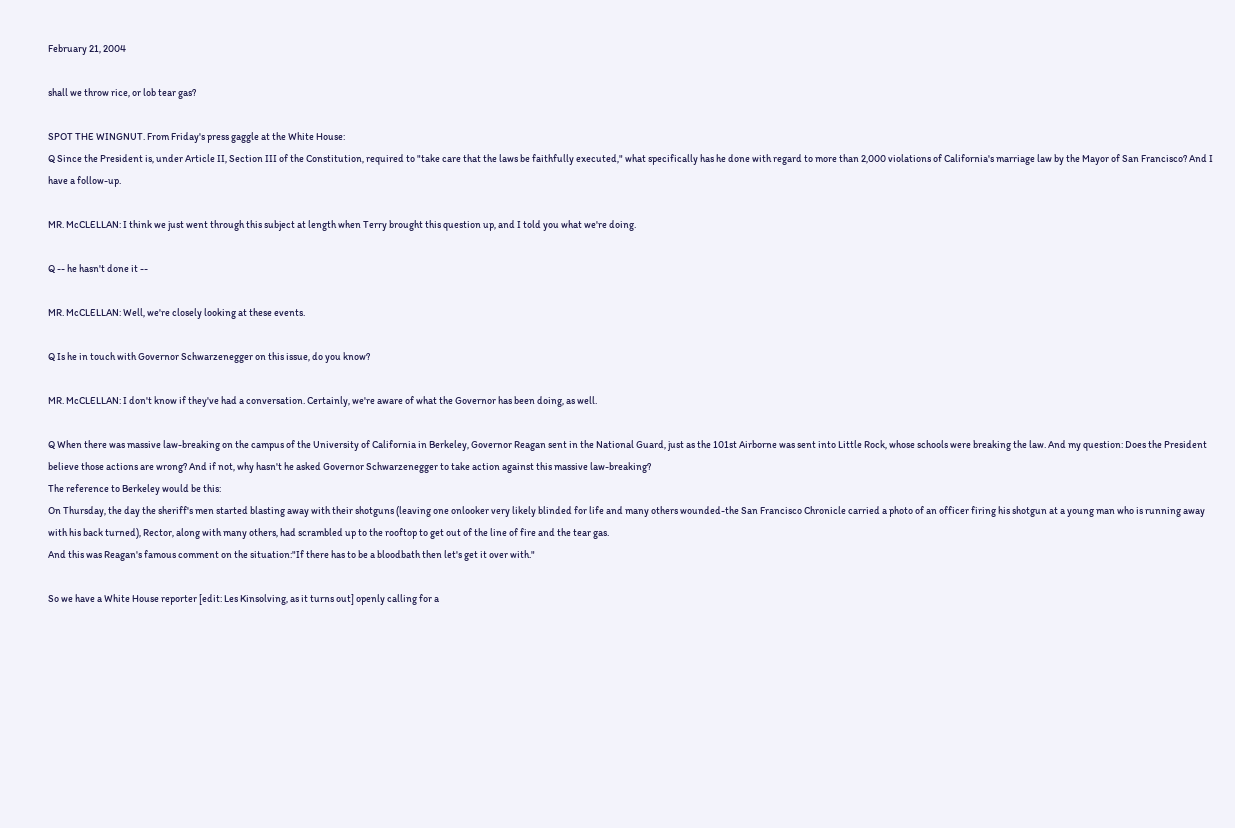February 21, 2004

shall we throw rice, or lob tear gas?

SPOT THE WINGNUT. From Friday's press gaggle at the White House:
Q Since the President is, under Article II, Section III of the Constitution, required to "take care that the laws be faithfully executed," what specifically has he done with regard to more than 2,000 violations of California's marriage law by the Mayor of San Francisco? And I have a follow-up.

MR. McCLELLAN: I think we just went through this subject at length when Terry brought this question up, and I told you what we're doing.

Q -- he hasn't done it --

MR. McCLELLAN: Well, we're closely looking at these events.

Q Is he in touch with Governor Schwarzenegger on this issue, do you know?

MR. McCLELLAN: I don't know if they've had a conversation. Certainly, we're aware of what the Governor has been doing, as well.

Q When there was massive law-breaking on the campus of the University of California in Berkeley, Governor Reagan sent in the National Guard, just as the 101st Airborne was sent into Little Rock, whose schools were breaking the law. And my question: Does the President believe those actions are wrong? And if not, why hasn't he asked Governor Schwarzenegger to take action against this massive law-breaking?
The reference to Berkeley would be this:
On Thursday, the day the sheriff's men started blasting away with their shotguns (leaving one onlooker very likely blinded for life and many others wounded-the San Francisco Chronicle carried a photo of an officer firing his shotgun at a young man who is running away with his back turned), Rector, along with many others, had scrambled up to the rooftop to get out of the line of fire and the tear gas.
And this was Reagan's famous comment on the situation:"If there has to be a bloodbath then let's get it over with."

So we have a White House reporter [edit: Les Kinsolving, as it turns out] openly calling for a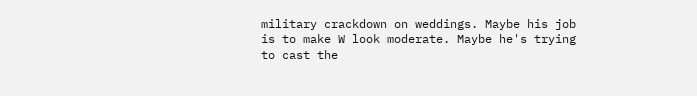military crackdown on weddings. Maybe his job is to make W look moderate. Maybe he's trying to cast the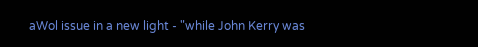aWol issue in a new light - "while John Kerry was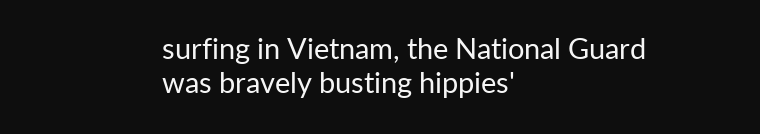surfing in Vietnam, the National Guard was bravely busting hippies'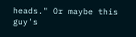heads." Or maybe this guy's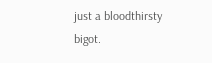just a bloodthirsty bigot.